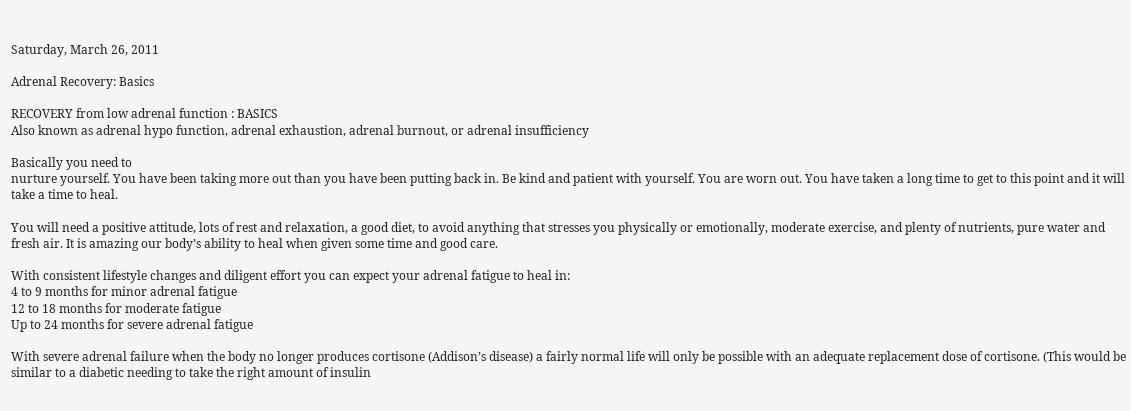Saturday, March 26, 2011

Adrenal Recovery: Basics

RECOVERY from low adrenal function : BASICS
Also known as adrenal hypo function, adrenal exhaustion, adrenal burnout, or adrenal insufficiency

Basically you need to
nurture yourself. You have been taking more out than you have been putting back in. Be kind and patient with yourself. You are worn out. You have taken a long time to get to this point and it will take a time to heal.

You will need a positive attitude, lots of rest and relaxation, a good diet, to avoid anything that stresses you physically or emotionally, moderate exercise, and plenty of nutrients, pure water and fresh air. It is amazing our body’s ability to heal when given some time and good care.

With consistent lifestyle changes and diligent effort you can expect your adrenal fatigue to heal in:
4 to 9 months for minor adrenal fatigue
12 to 18 months for moderate fatigue
Up to 24 months for severe adrenal fatigue

With severe adrenal failure when the body no longer produces cortisone (Addison’s disease) a fairly normal life will only be possible with an adequate replacement dose of cortisone. (This would be similar to a diabetic needing to take the right amount of insulin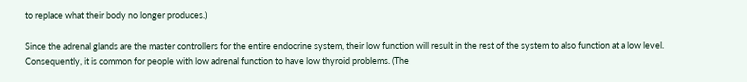to replace what their body no longer produces.)

Since the adrenal glands are the master controllers for the entire endocrine system, their low function will result in the rest of the system to also function at a low level. Consequently, it is common for people with low adrenal function to have low thyroid problems. (The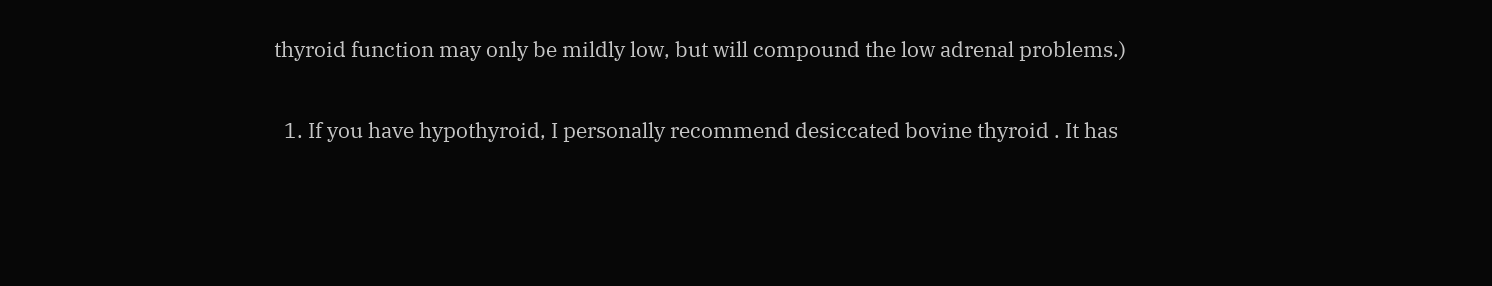thyroid function may only be mildly low, but will compound the low adrenal problems.)


  1. If you have hypothyroid, I personally recommend desiccated bovine thyroid . It has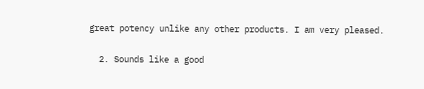great potency unlike any other products. I am very pleased.

  2. Sounds like a good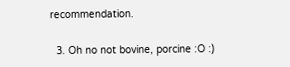recommendation.

  3. Oh no not bovine, porcine :O :)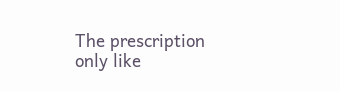The prescription only like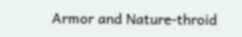Armor and Nature-throid